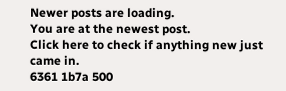Newer posts are loading.
You are at the newest post.
Click here to check if anything new just came in.
6361 1b7a 500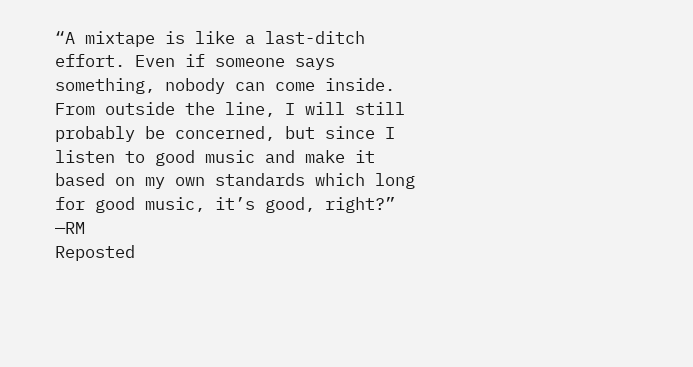“A mixtape is like a last-ditch effort. Even if someone says something, nobody can come inside. From outside the line, I will still probably be concerned, but since I listen to good music and make it based on my own standards which long for good music, it’s good, right?” —RM
Reposted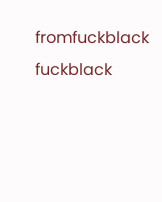fromfuckblack fuckblack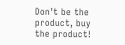Don't be the product, buy the product!